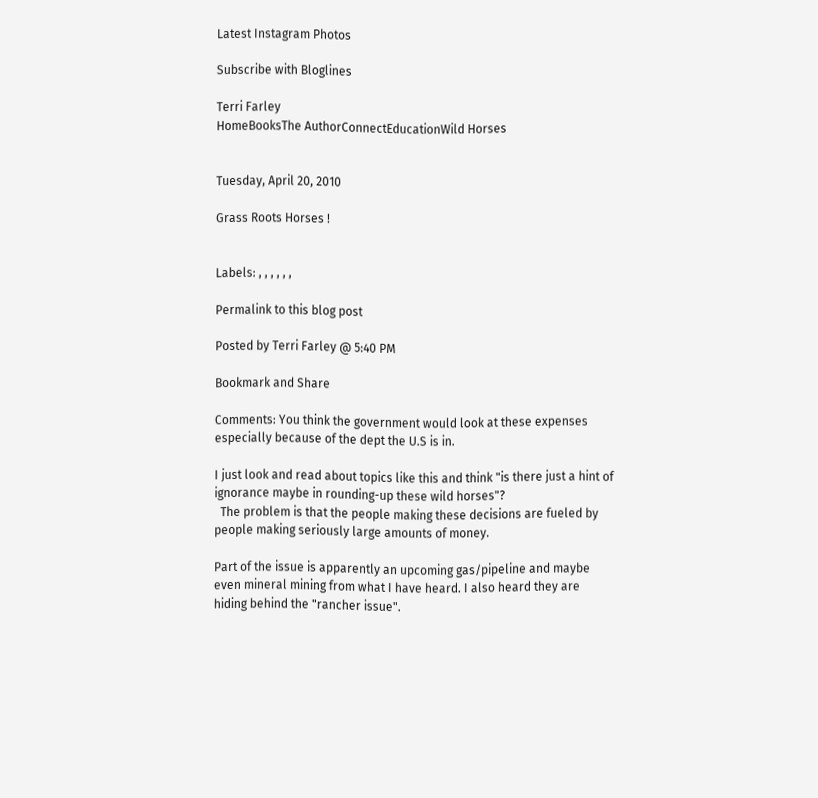Latest Instagram Photos

Subscribe with Bloglines

Terri Farley
HomeBooksThe AuthorConnectEducationWild Horses


Tuesday, April 20, 2010

Grass Roots Horses !


Labels: , , , , , ,

Permalink to this blog post

Posted by Terri Farley @ 5:40 PM

Bookmark and Share

Comments: You think the government would look at these expenses especially because of the dept the U.S is in.

I just look and read about topics like this and think "is there just a hint of ignorance maybe in rounding-up these wild horses"?
  The problem is that the people making these decisions are fueled by people making seriously large amounts of money.

Part of the issue is apparently an upcoming gas/pipeline and maybe even mineral mining from what I have heard. I also heard they are hiding behind the "rancher issue".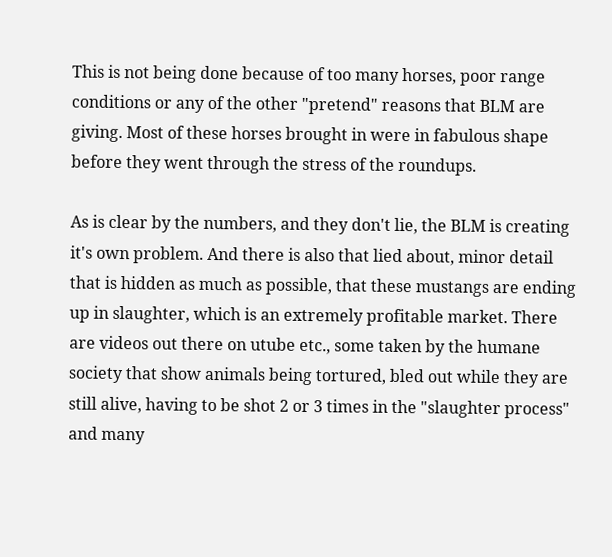This is not being done because of too many horses, poor range conditions or any of the other "pretend" reasons that BLM are giving. Most of these horses brought in were in fabulous shape before they went through the stress of the roundups.

As is clear by the numbers, and they don't lie, the BLM is creating it's own problem. And there is also that lied about, minor detail that is hidden as much as possible, that these mustangs are ending up in slaughter, which is an extremely profitable market. There are videos out there on utube etc., some taken by the humane society that show animals being tortured, bled out while they are still alive, having to be shot 2 or 3 times in the "slaughter process" and many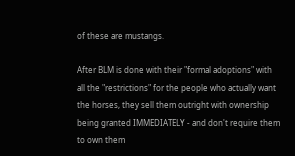of these are mustangs.

After BLM is done with their "formal adoptions" with all the "restrictions" for the people who actually want the horses, they sell them outright with ownership being granted IMMEDIATELY - and don't require them to own them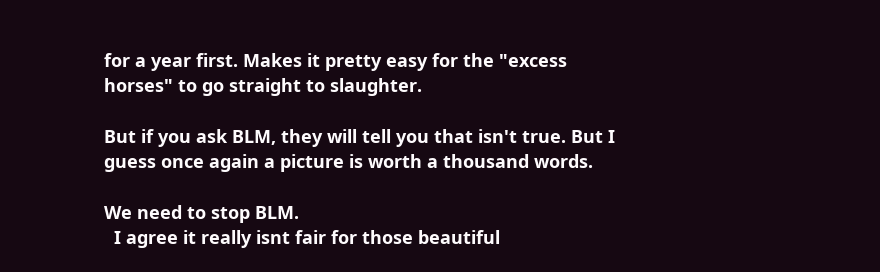for a year first. Makes it pretty easy for the "excess horses" to go straight to slaughter.

But if you ask BLM, they will tell you that isn't true. But I guess once again a picture is worth a thousand words.

We need to stop BLM.
  I agree it really isnt fair for those beautiful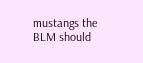mustangs the BLM should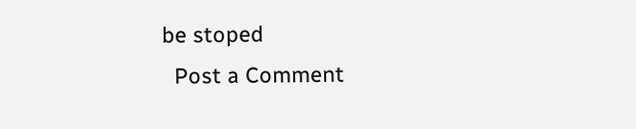be stoped
  Post a Comment